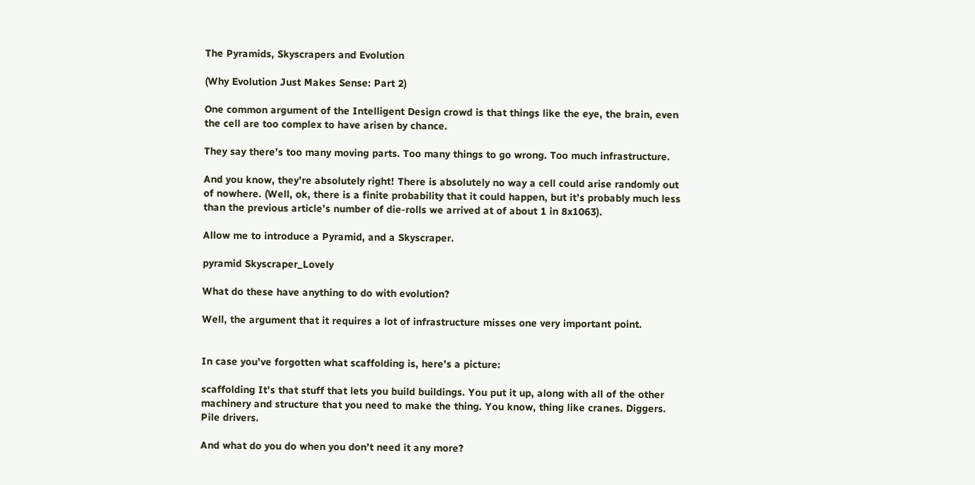The Pyramids, Skyscrapers and Evolution

(Why Evolution Just Makes Sense: Part 2)

One common argument of the Intelligent Design crowd is that things like the eye, the brain, even the cell are too complex to have arisen by chance.

They say there’s too many moving parts. Too many things to go wrong. Too much infrastructure.

And you know, they’re absolutely right! There is absolutely no way a cell could arise randomly out of nowhere. (Well, ok, there is a finite probability that it could happen, but it’s probably much less than the previous article’s number of die-rolls we arrived at of about 1 in 8x1063).

Allow me to introduce a Pyramid, and a Skyscraper.

pyramid Skyscraper_Lovely

What do these have anything to do with evolution?

Well, the argument that it requires a lot of infrastructure misses one very important point.


In case you’ve forgotten what scaffolding is, here’s a picture:

scaffolding It’s that stuff that lets you build buildings. You put it up, along with all of the other machinery and structure that you need to make the thing. You know, thing like cranes. Diggers. Pile drivers.

And what do you do when you don’t need it any more?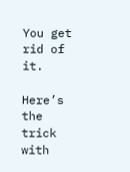You get rid of it.

Here’s the trick with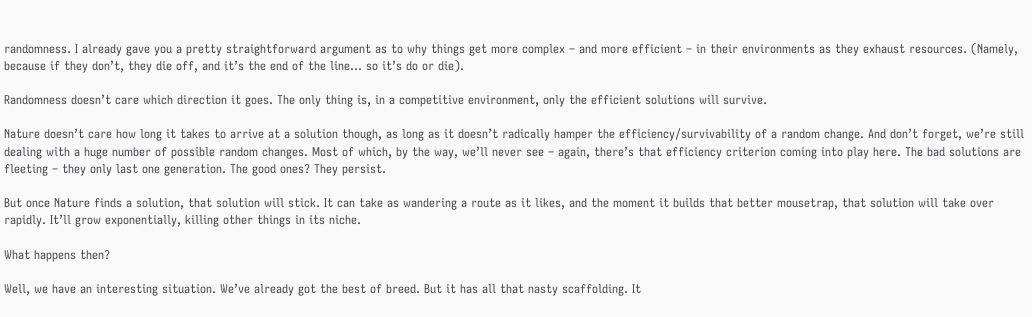randomness. I already gave you a pretty straightforward argument as to why things get more complex – and more efficient – in their environments as they exhaust resources. (Namely, because if they don’t, they die off, and it’s the end of the line… so it’s do or die).

Randomness doesn’t care which direction it goes. The only thing is, in a competitive environment, only the efficient solutions will survive.

Nature doesn’t care how long it takes to arrive at a solution though, as long as it doesn’t radically hamper the efficiency/survivability of a random change. And don’t forget, we’re still dealing with a huge number of possible random changes. Most of which, by the way, we’ll never see – again, there’s that efficiency criterion coming into play here. The bad solutions are fleeting – they only last one generation. The good ones? They persist.

But once Nature finds a solution, that solution will stick. It can take as wandering a route as it likes, and the moment it builds that better mousetrap, that solution will take over rapidly. It’ll grow exponentially, killing other things in its niche.

What happens then?

Well, we have an interesting situation. We’ve already got the best of breed. But it has all that nasty scaffolding. It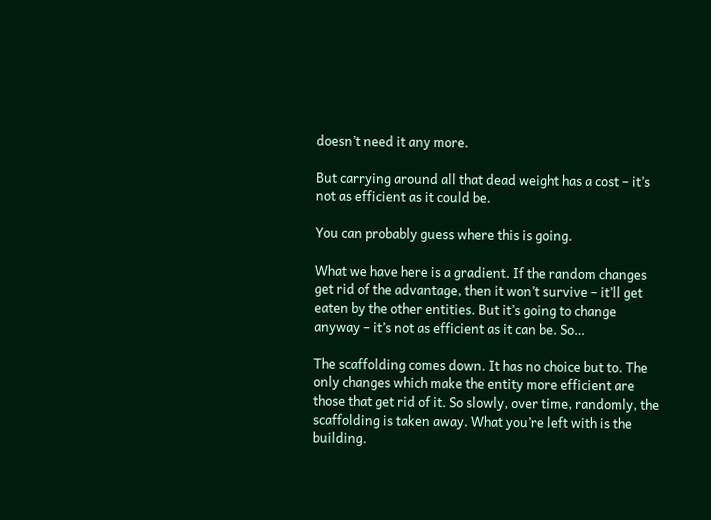doesn’t need it any more.

But carrying around all that dead weight has a cost – it’s not as efficient as it could be.

You can probably guess where this is going.

What we have here is a gradient. If the random changes get rid of the advantage, then it won’t survive – it’ll get eaten by the other entities. But it’s going to change anyway – it’s not as efficient as it can be. So…

The scaffolding comes down. It has no choice but to. The only changes which make the entity more efficient are those that get rid of it. So slowly, over time, randomly, the scaffolding is taken away. What you’re left with is the building.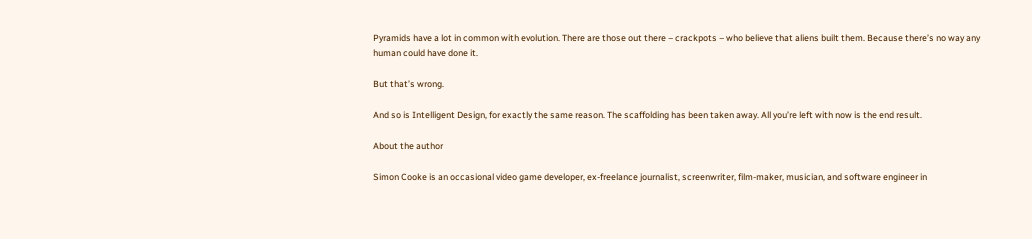Pyramids have a lot in common with evolution. There are those out there – crackpots – who believe that aliens built them. Because there’s no way any human could have done it.

But that’s wrong.

And so is Intelligent Design, for exactly the same reason. The scaffolding has been taken away. All you’re left with now is the end result.

About the author

Simon Cooke is an occasional video game developer, ex-freelance journalist, screenwriter, film-maker, musician, and software engineer in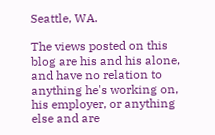Seattle, WA.

The views posted on this blog are his and his alone, and have no relation to anything he's working on, his employer, or anything else and are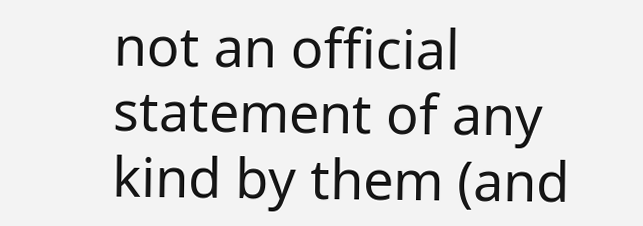not an official statement of any kind by them (and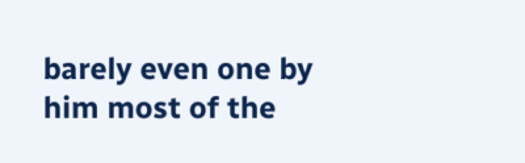barely even one by him most of the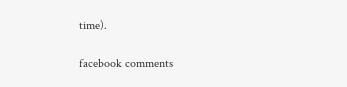time).

facebook comments